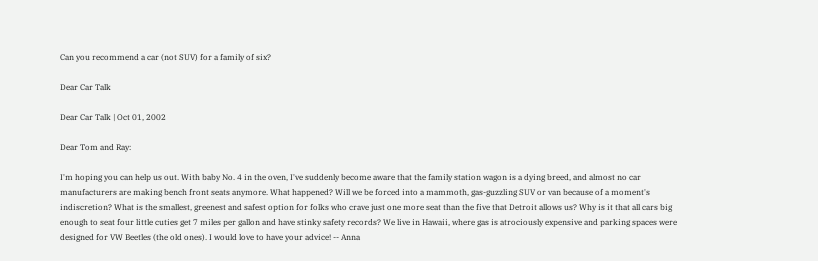Can you recommend a car (not SUV) for a family of six?

Dear Car Talk

Dear Car Talk | Oct 01, 2002

Dear Tom and Ray:

I'm hoping you can help us out. With baby No. 4 in the oven, I've suddenly become aware that the family station wagon is a dying breed, and almost no car manufacturers are making bench front seats anymore. What happened? Will we be forced into a mammoth, gas-guzzling SUV or van because of a moment's indiscretion? What is the smallest, greenest and safest option for folks who crave just one more seat than the five that Detroit allows us? Why is it that all cars big enough to seat four little cuties get 7 miles per gallon and have stinky safety records? We live in Hawaii, where gas is atrociously expensive and parking spaces were designed for VW Beetles (the old ones). I would love to have your advice! -- Anna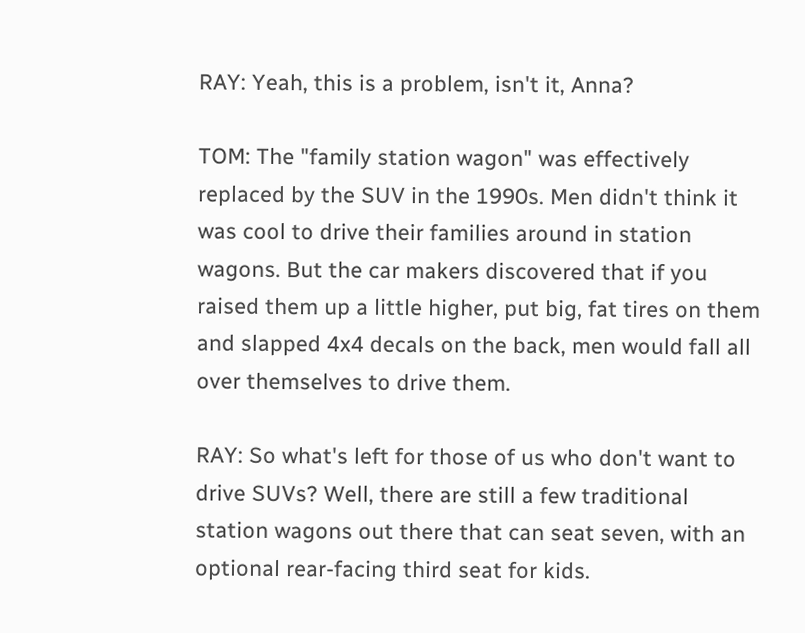RAY: Yeah, this is a problem, isn't it, Anna?

TOM: The "family station wagon" was effectively replaced by the SUV in the 1990s. Men didn't think it was cool to drive their families around in station wagons. But the car makers discovered that if you raised them up a little higher, put big, fat tires on them and slapped 4x4 decals on the back, men would fall all over themselves to drive them.

RAY: So what's left for those of us who don't want to drive SUVs? Well, there are still a few traditional station wagons out there that can seat seven, with an optional rear-facing third seat for kids.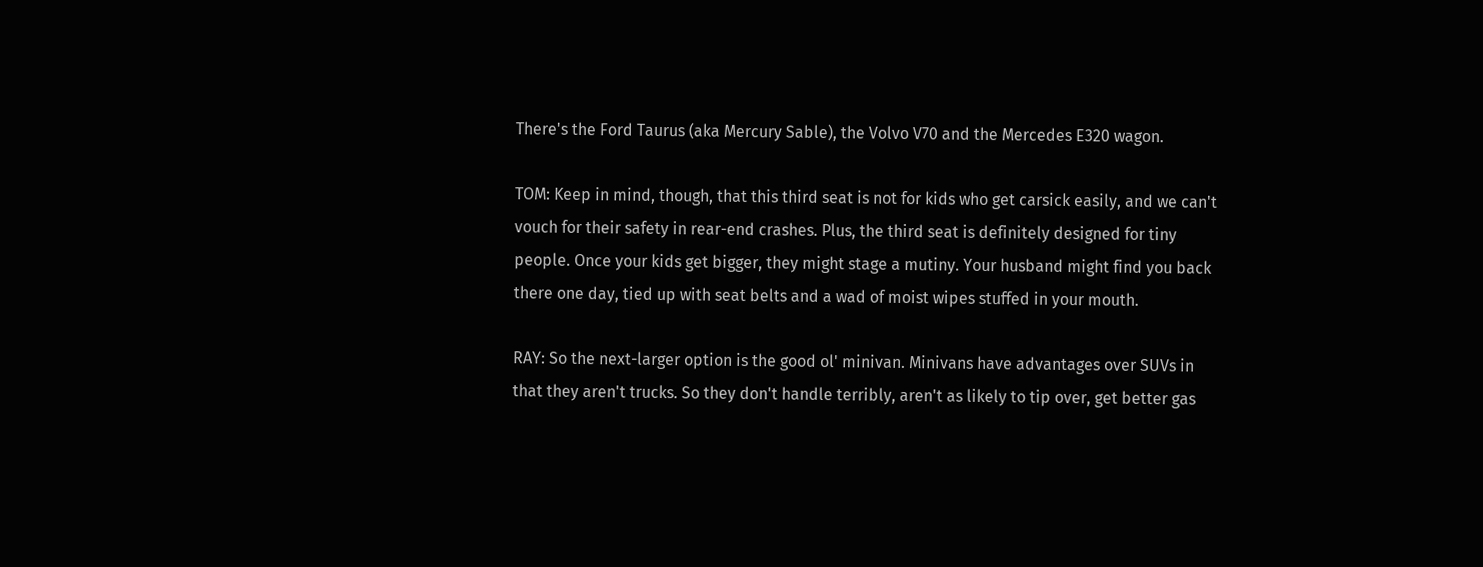There's the Ford Taurus (aka Mercury Sable), the Volvo V70 and the Mercedes E320 wagon.

TOM: Keep in mind, though, that this third seat is not for kids who get carsick easily, and we can't vouch for their safety in rear-end crashes. Plus, the third seat is definitely designed for tiny people. Once your kids get bigger, they might stage a mutiny. Your husband might find you back there one day, tied up with seat belts and a wad of moist wipes stuffed in your mouth.

RAY: So the next-larger option is the good ol' minivan. Minivans have advantages over SUVs in that they aren't trucks. So they don't handle terribly, aren't as likely to tip over, get better gas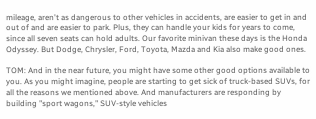mileage, aren't as dangerous to other vehicles in accidents, are easier to get in and out of and are easier to park. Plus, they can handle your kids for years to come, since all seven seats can hold adults. Our favorite minivan these days is the Honda Odyssey. But Dodge, Chrysler, Ford, Toyota, Mazda and Kia also make good ones.

TOM: And in the near future, you might have some other good options available to you. As you might imagine, people are starting to get sick of truck-based SUVs, for all the reasons we mentioned above. And manufacturers are responding by building "sport wagons," SUV-style vehicles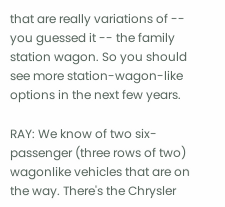that are really variations of -- you guessed it -- the family station wagon. So you should see more station-wagon-like options in the next few years.

RAY: We know of two six-passenger (three rows of two) wagonlike vehicles that are on the way. There's the Chrysler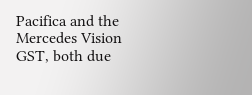Pacifica and the Mercedes Vision GST, both due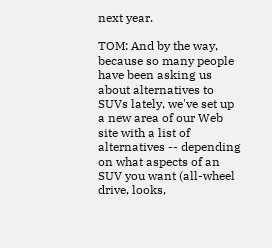next year.

TOM: And by the way, because so many people have been asking us about alternatives to SUVs lately, we've set up a new area of our Web site with a list of alternatives -- depending on what aspects of an SUV you want (all-wheel drive, looks,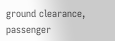ground clearance, passenger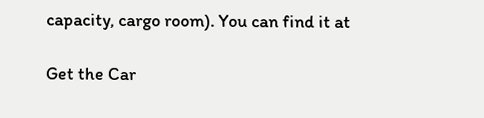capacity, cargo room). You can find it at

Get the Car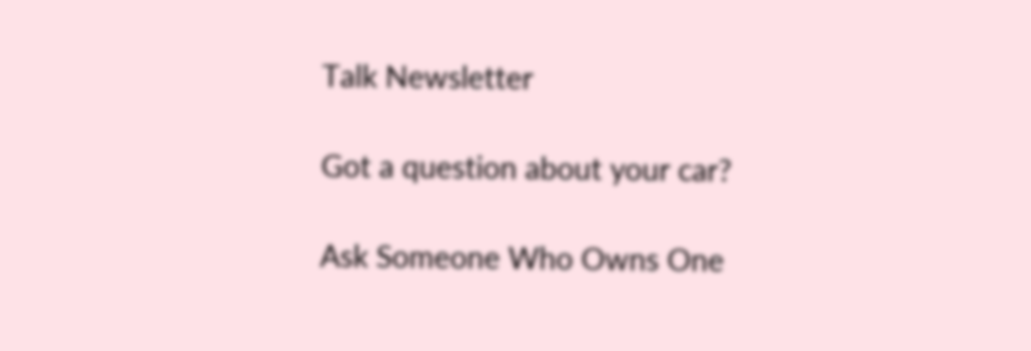Talk Newsletter

Got a question about your car?

Ask Someone Who Owns One